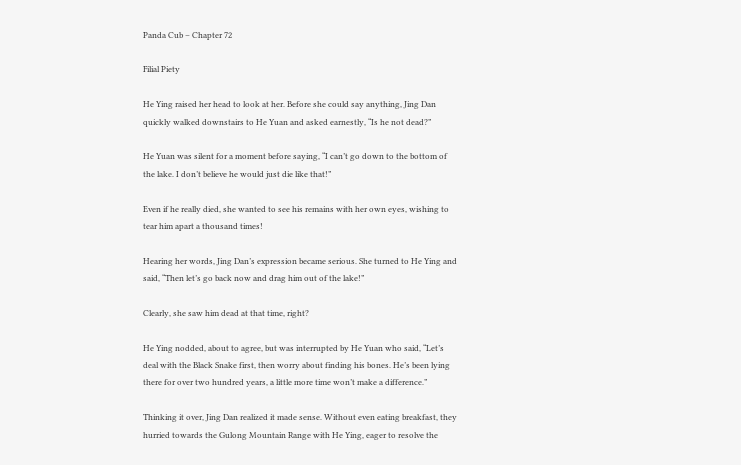Panda Cub – Chapter 72

Filial Piety

He Ying raised her head to look at her. Before she could say anything, Jing Dan quickly walked downstairs to He Yuan and asked earnestly, “Is he not dead?”

He Yuan was silent for a moment before saying, “I can’t go down to the bottom of the lake. I don’t believe he would just die like that!”

Even if he really died, she wanted to see his remains with her own eyes, wishing to tear him apart a thousand times!

Hearing her words, Jing Dan’s expression became serious. She turned to He Ying and said, “Then let’s go back now and drag him out of the lake!”

Clearly, she saw him dead at that time, right?

He Ying nodded, about to agree, but was interrupted by He Yuan who said, “Let’s deal with the Black Snake first, then worry about finding his bones. He’s been lying there for over two hundred years, a little more time won’t make a difference.”

Thinking it over, Jing Dan realized it made sense. Without even eating breakfast, they hurried towards the Gulong Mountain Range with He Ying, eager to resolve the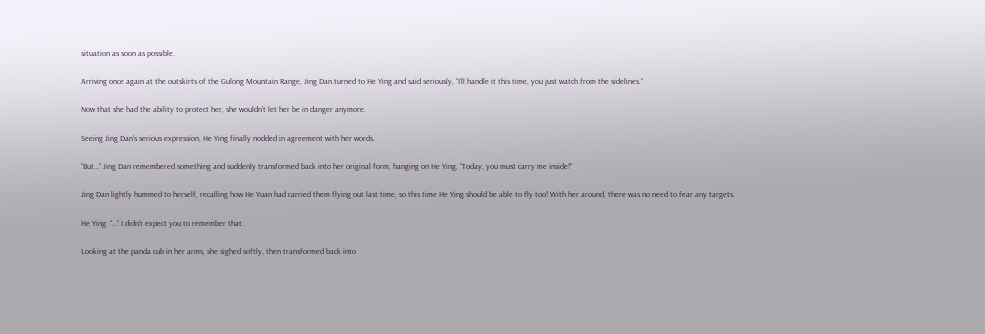situation as soon as possible.

Arriving once again at the outskirts of the Gulong Mountain Range, Jing Dan turned to He Ying and said seriously, “I’ll handle it this time, you just watch from the sidelines.”

Now that she had the ability to protect her, she wouldn’t let her be in danger anymore.

Seeing Jing Dan’s serious expression, He Ying finally nodded in agreement with her words.

“But…” Jing Dan remembered something and suddenly transformed back into her original form, hanging on He Ying, “Today, you must carry me inside!”

Jing Dan lightly hummed to herself, recalling how He Yuan had carried them flying out last time, so this time He Ying should be able to fly too! With her around, there was no need to fear any targets.

He Ying: “…” I didn’t expect you to remember that.

Looking at the panda cub in her arms, she sighed softly, then transformed back into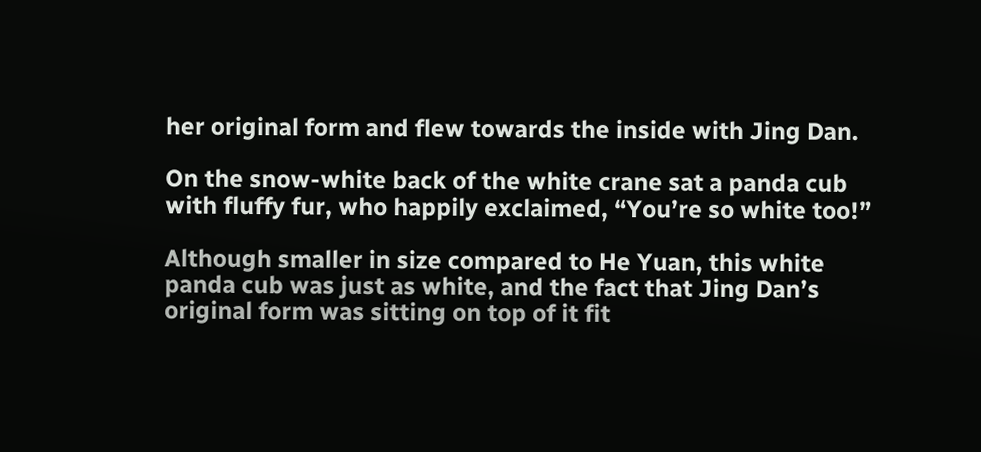her original form and flew towards the inside with Jing Dan.

On the snow-white back of the white crane sat a panda cub with fluffy fur, who happily exclaimed, “You’re so white too!”

Although smaller in size compared to He Yuan, this white panda cub was just as white, and the fact that Jing Dan’s original form was sitting on top of it fit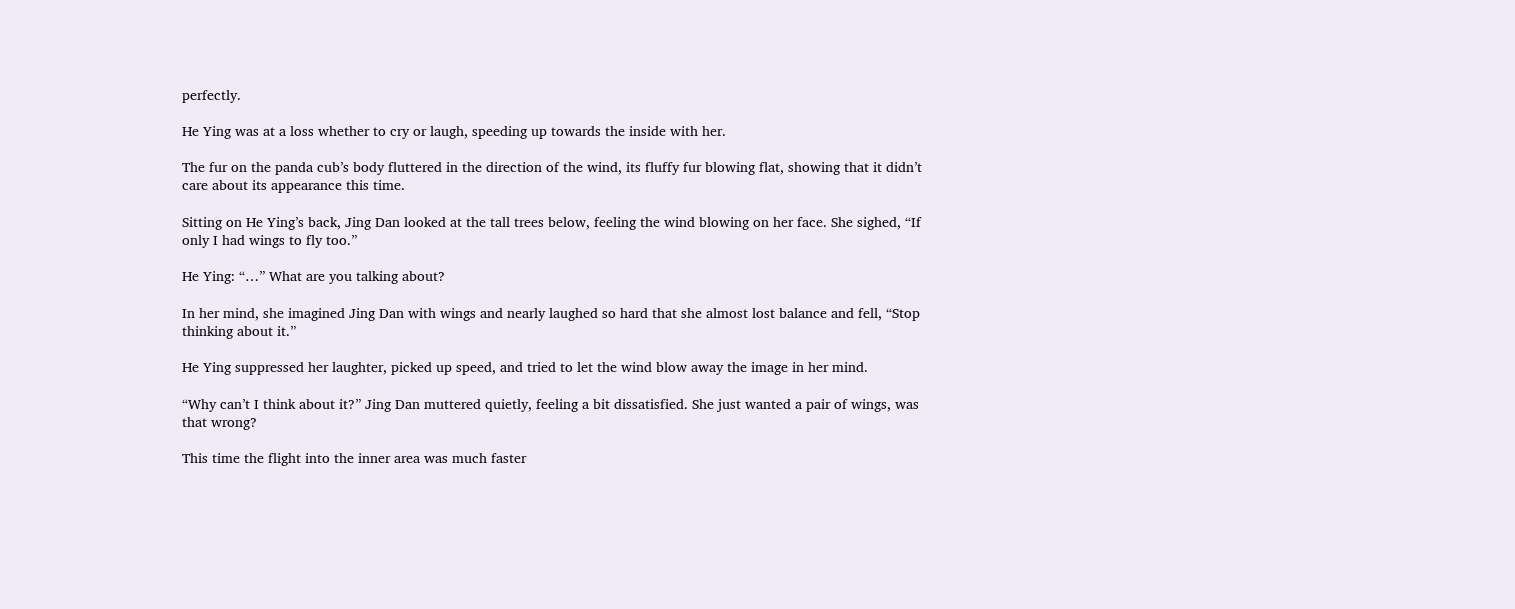perfectly.

He Ying was at a loss whether to cry or laugh, speeding up towards the inside with her.

The fur on the panda cub’s body fluttered in the direction of the wind, its fluffy fur blowing flat, showing that it didn’t care about its appearance this time.

Sitting on He Ying’s back, Jing Dan looked at the tall trees below, feeling the wind blowing on her face. She sighed, “If only I had wings to fly too.”

He Ying: “…” What are you talking about?

In her mind, she imagined Jing Dan with wings and nearly laughed so hard that she almost lost balance and fell, “Stop thinking about it.”

He Ying suppressed her laughter, picked up speed, and tried to let the wind blow away the image in her mind.

“Why can’t I think about it?” Jing Dan muttered quietly, feeling a bit dissatisfied. She just wanted a pair of wings, was that wrong?

This time the flight into the inner area was much faster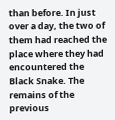than before. In just over a day, the two of them had reached the place where they had encountered the Black Snake. The remains of the previous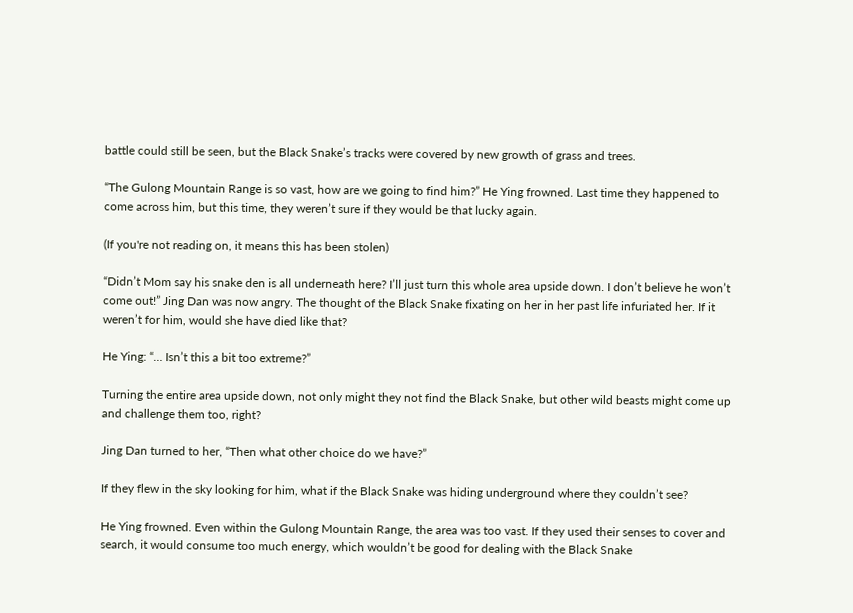battle could still be seen, but the Black Snake’s tracks were covered by new growth of grass and trees.

“The Gulong Mountain Range is so vast, how are we going to find him?” He Ying frowned. Last time they happened to come across him, but this time, they weren’t sure if they would be that lucky again.

(If you're not reading on, it means this has been stolen)

“Didn’t Mom say his snake den is all underneath here? I’ll just turn this whole area upside down. I don’t believe he won’t come out!” Jing Dan was now angry. The thought of the Black Snake fixating on her in her past life infuriated her. If it weren’t for him, would she have died like that?

He Ying: “… Isn’t this a bit too extreme?”

Turning the entire area upside down, not only might they not find the Black Snake, but other wild beasts might come up and challenge them too, right?

Jing Dan turned to her, “Then what other choice do we have?”

If they flew in the sky looking for him, what if the Black Snake was hiding underground where they couldn’t see?

He Ying frowned. Even within the Gulong Mountain Range, the area was too vast. If they used their senses to cover and search, it would consume too much energy, which wouldn’t be good for dealing with the Black Snake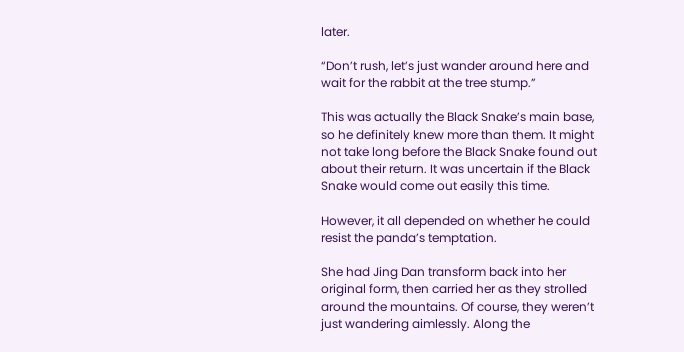later.

“Don’t rush, let’s just wander around here and wait for the rabbit at the tree stump.”

This was actually the Black Snake’s main base, so he definitely knew more than them. It might not take long before the Black Snake found out about their return. It was uncertain if the Black Snake would come out easily this time.

However, it all depended on whether he could resist the panda’s temptation.

She had Jing Dan transform back into her original form, then carried her as they strolled around the mountains. Of course, they weren’t just wandering aimlessly. Along the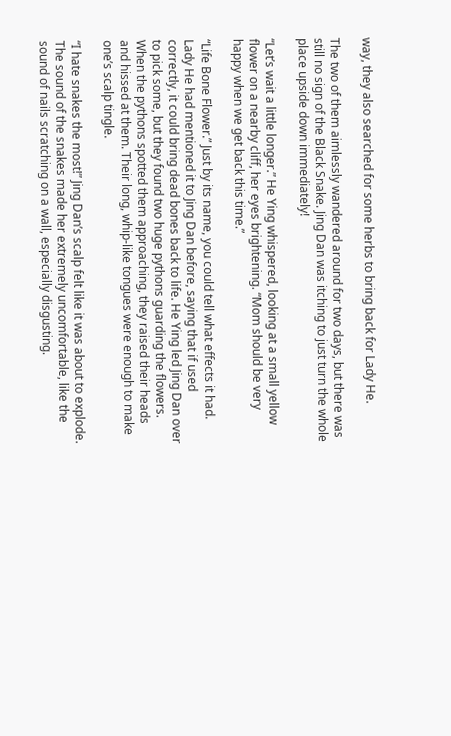way, they also searched for some herbs to bring back for Lady He.

The two of them aimlessly wandered around for two days, but there was still no sign of the Black Snake. Jing Dan was itching to just turn the whole place upside down immediately!

“Let’s wait a little longer.” He Ying whispered, looking at a small yellow flower on a nearby cliff, her eyes brightening. “Mom should be very happy when we get back this time.”

“Life Bone Flower.” Just by its name, you could tell what effects it had. Lady He had mentioned it to Jing Dan before, saying that if used correctly, it could bring dead bones back to life. He Ying led Jing Dan over to pick some, but they found two huge pythons guarding the flowers. When the pythons spotted them approaching, they raised their heads and hissed at them. Their long, whip-like tongues were enough to make one’s scalp tingle.

“I hate snakes the most!” Jing Dan’s scalp felt like it was about to explode. The sound of the snakes made her extremely uncomfortable, like the sound of nails scratching on a wall, especially disgusting.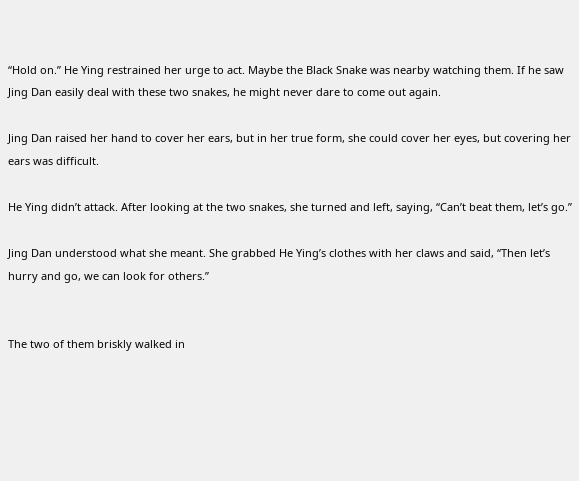“Hold on.” He Ying restrained her urge to act. Maybe the Black Snake was nearby watching them. If he saw Jing Dan easily deal with these two snakes, he might never dare to come out again.

Jing Dan raised her hand to cover her ears, but in her true form, she could cover her eyes, but covering her ears was difficult.

He Ying didn’t attack. After looking at the two snakes, she turned and left, saying, “Can’t beat them, let’s go.”

Jing Dan understood what she meant. She grabbed He Ying’s clothes with her claws and said, “Then let’s hurry and go, we can look for others.”


The two of them briskly walked in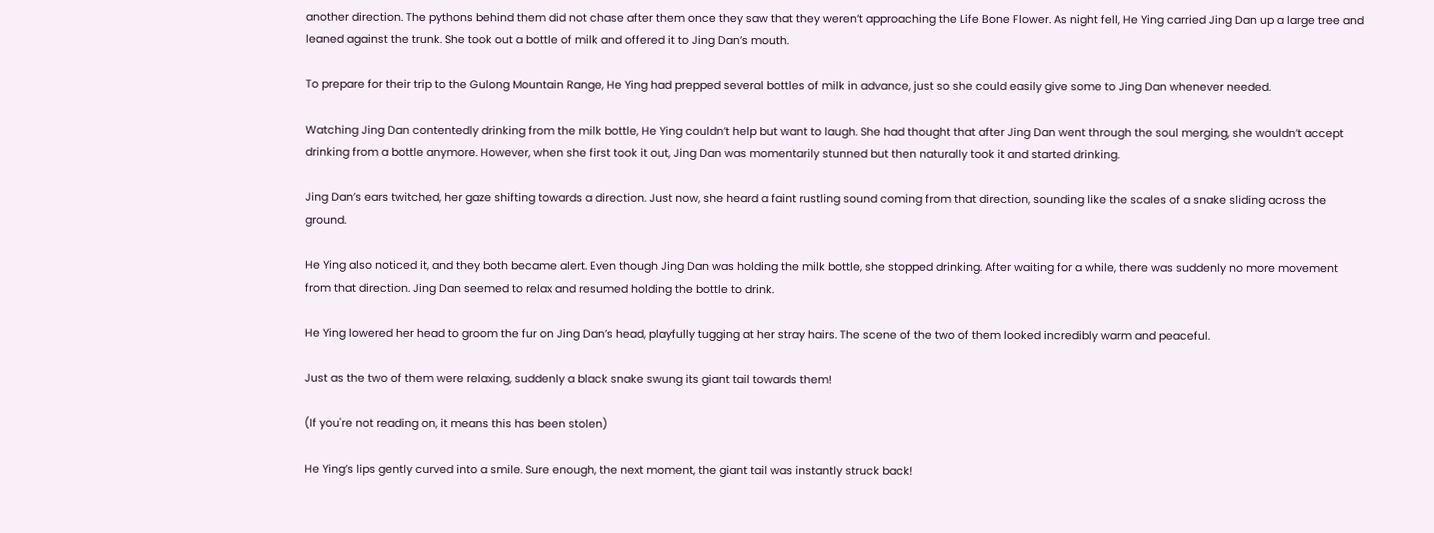another direction. The pythons behind them did not chase after them once they saw that they weren’t approaching the Life Bone Flower. As night fell, He Ying carried Jing Dan up a large tree and leaned against the trunk. She took out a bottle of milk and offered it to Jing Dan’s mouth.

To prepare for their trip to the Gulong Mountain Range, He Ying had prepped several bottles of milk in advance, just so she could easily give some to Jing Dan whenever needed.

Watching Jing Dan contentedly drinking from the milk bottle, He Ying couldn’t help but want to laugh. She had thought that after Jing Dan went through the soul merging, she wouldn’t accept drinking from a bottle anymore. However, when she first took it out, Jing Dan was momentarily stunned but then naturally took it and started drinking.

Jing Dan’s ears twitched, her gaze shifting towards a direction. Just now, she heard a faint rustling sound coming from that direction, sounding like the scales of a snake sliding across the ground.

He Ying also noticed it, and they both became alert. Even though Jing Dan was holding the milk bottle, she stopped drinking. After waiting for a while, there was suddenly no more movement from that direction. Jing Dan seemed to relax and resumed holding the bottle to drink.

He Ying lowered her head to groom the fur on Jing Dan’s head, playfully tugging at her stray hairs. The scene of the two of them looked incredibly warm and peaceful.

Just as the two of them were relaxing, suddenly a black snake swung its giant tail towards them!

(If you're not reading on, it means this has been stolen)

He Ying’s lips gently curved into a smile. Sure enough, the next moment, the giant tail was instantly struck back!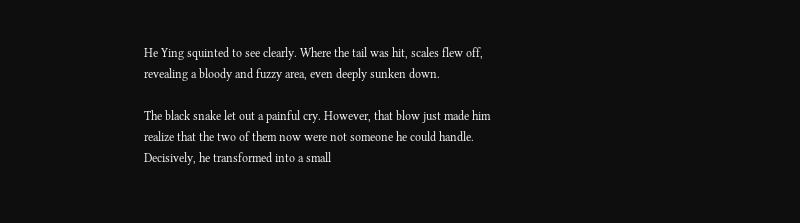He Ying squinted to see clearly. Where the tail was hit, scales flew off, revealing a bloody and fuzzy area, even deeply sunken down.

The black snake let out a painful cry. However, that blow just made him realize that the two of them now were not someone he could handle. Decisively, he transformed into a small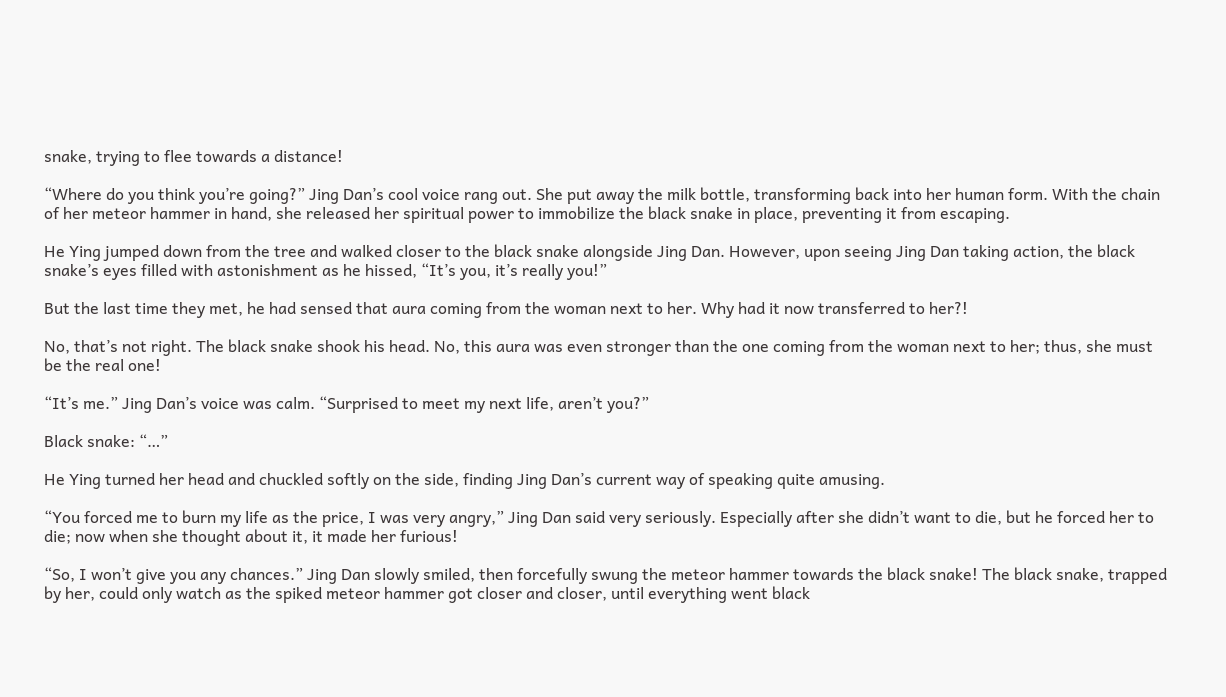snake, trying to flee towards a distance!

“Where do you think you’re going?” Jing Dan’s cool voice rang out. She put away the milk bottle, transforming back into her human form. With the chain of her meteor hammer in hand, she released her spiritual power to immobilize the black snake in place, preventing it from escaping.

He Ying jumped down from the tree and walked closer to the black snake alongside Jing Dan. However, upon seeing Jing Dan taking action, the black snake’s eyes filled with astonishment as he hissed, “It’s you, it’s really you!”

But the last time they met, he had sensed that aura coming from the woman next to her. Why had it now transferred to her?!

No, that’s not right. The black snake shook his head. No, this aura was even stronger than the one coming from the woman next to her; thus, she must be the real one!

“It’s me.” Jing Dan’s voice was calm. “Surprised to meet my next life, aren’t you?”

Black snake: “…”

He Ying turned her head and chuckled softly on the side, finding Jing Dan’s current way of speaking quite amusing.

“You forced me to burn my life as the price, I was very angry,” Jing Dan said very seriously. Especially after she didn’t want to die, but he forced her to die; now when she thought about it, it made her furious!

“So, I won’t give you any chances.” Jing Dan slowly smiled, then forcefully swung the meteor hammer towards the black snake! The black snake, trapped by her, could only watch as the spiked meteor hammer got closer and closer, until everything went black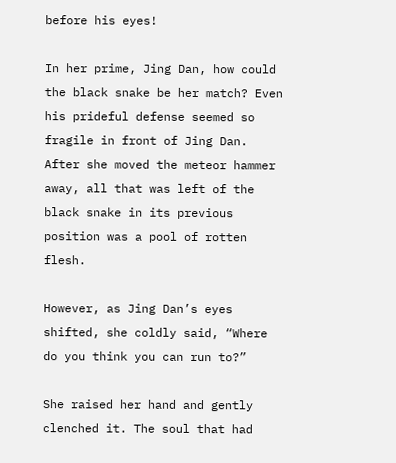before his eyes!

In her prime, Jing Dan, how could the black snake be her match? Even his prideful defense seemed so fragile in front of Jing Dan. After she moved the meteor hammer away, all that was left of the black snake in its previous position was a pool of rotten flesh.

However, as Jing Dan’s eyes shifted, she coldly said, “Where do you think you can run to?”

She raised her hand and gently clenched it. The soul that had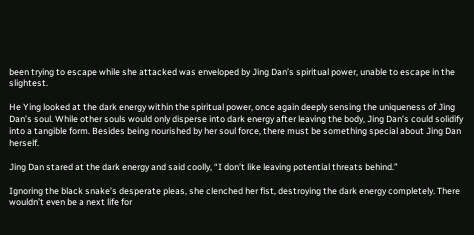been trying to escape while she attacked was enveloped by Jing Dan’s spiritual power, unable to escape in the slightest.

He Ying looked at the dark energy within the spiritual power, once again deeply sensing the uniqueness of Jing Dan’s soul. While other souls would only disperse into dark energy after leaving the body, Jing Dan’s could solidify into a tangible form. Besides being nourished by her soul force, there must be something special about Jing Dan herself.

Jing Dan stared at the dark energy and said coolly, “I don’t like leaving potential threats behind.”

Ignoring the black snake’s desperate pleas, she clenched her fist, destroying the dark energy completely. There wouldn’t even be a next life for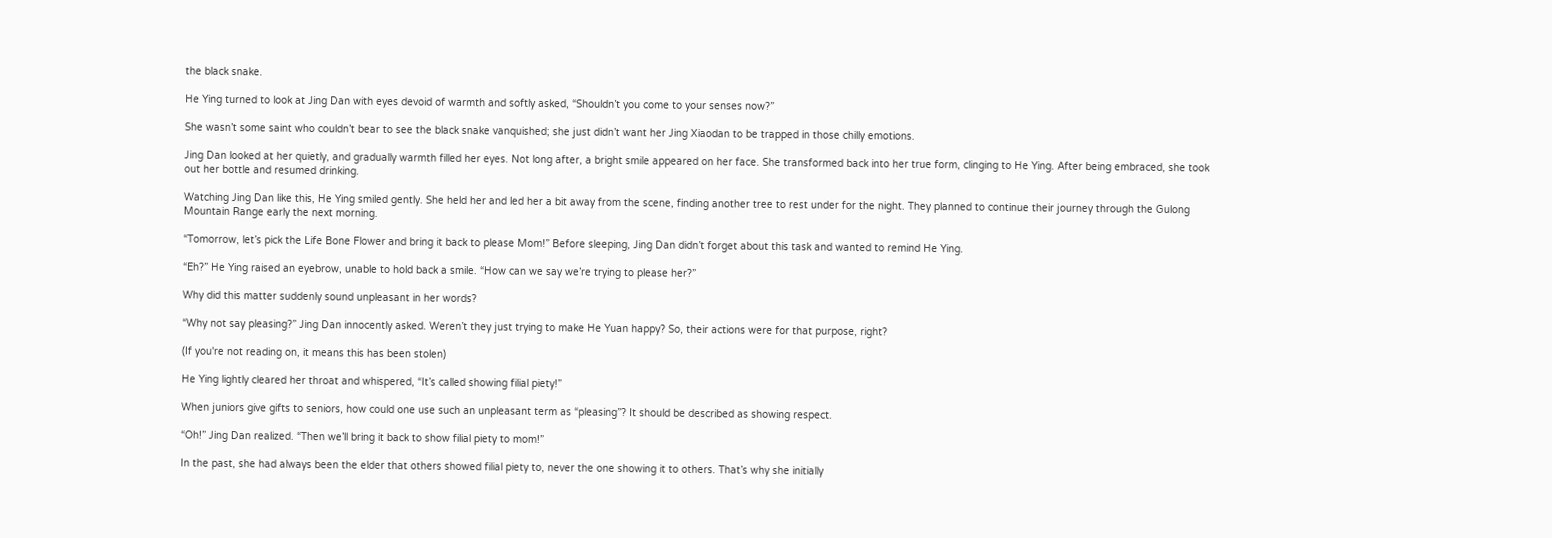the black snake.

He Ying turned to look at Jing Dan with eyes devoid of warmth and softly asked, “Shouldn’t you come to your senses now?”

She wasn’t some saint who couldn’t bear to see the black snake vanquished; she just didn’t want her Jing Xiaodan to be trapped in those chilly emotions.

Jing Dan looked at her quietly, and gradually warmth filled her eyes. Not long after, a bright smile appeared on her face. She transformed back into her true form, clinging to He Ying. After being embraced, she took out her bottle and resumed drinking.

Watching Jing Dan like this, He Ying smiled gently. She held her and led her a bit away from the scene, finding another tree to rest under for the night. They planned to continue their journey through the Gulong Mountain Range early the next morning.

“Tomorrow, let’s pick the Life Bone Flower and bring it back to please Mom!” Before sleeping, Jing Dan didn’t forget about this task and wanted to remind He Ying.

“Eh?” He Ying raised an eyebrow, unable to hold back a smile. “How can we say we’re trying to please her?”

Why did this matter suddenly sound unpleasant in her words?

“Why not say pleasing?” Jing Dan innocently asked. Weren’t they just trying to make He Yuan happy? So, their actions were for that purpose, right?

(If you're not reading on, it means this has been stolen)

He Ying lightly cleared her throat and whispered, “It’s called showing filial piety!”

When juniors give gifts to seniors, how could one use such an unpleasant term as “pleasing”? It should be described as showing respect.

“Oh!” Jing Dan realized. “Then we’ll bring it back to show filial piety to mom!”

In the past, she had always been the elder that others showed filial piety to, never the one showing it to others. That’s why she initially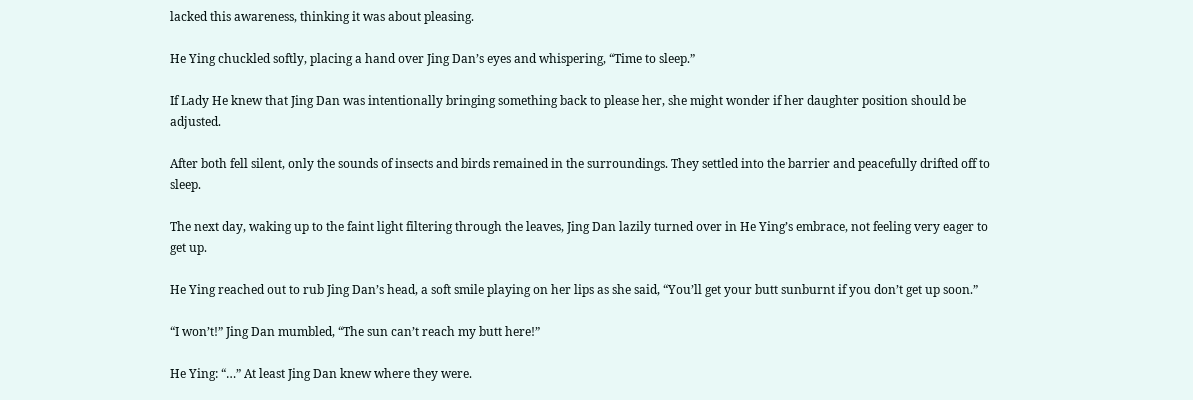lacked this awareness, thinking it was about pleasing.

He Ying chuckled softly, placing a hand over Jing Dan’s eyes and whispering, “Time to sleep.”

If Lady He knew that Jing Dan was intentionally bringing something back to please her, she might wonder if her daughter position should be adjusted.

After both fell silent, only the sounds of insects and birds remained in the surroundings. They settled into the barrier and peacefully drifted off to sleep.

The next day, waking up to the faint light filtering through the leaves, Jing Dan lazily turned over in He Ying’s embrace, not feeling very eager to get up.

He Ying reached out to rub Jing Dan’s head, a soft smile playing on her lips as she said, “You’ll get your butt sunburnt if you don’t get up soon.”

“I won’t!” Jing Dan mumbled, “The sun can’t reach my butt here!”

He Ying: “…” At least Jing Dan knew where they were.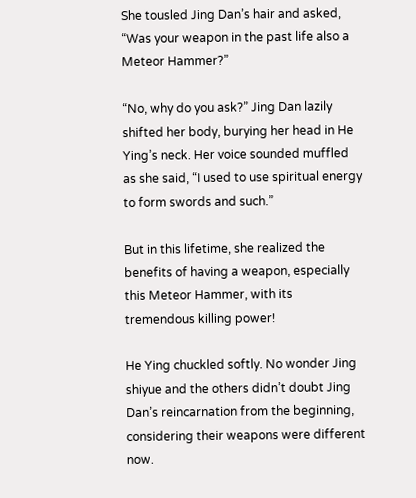She tousled Jing Dan’s hair and asked, “Was your weapon in the past life also a Meteor Hammer?”

“No, why do you ask?” Jing Dan lazily shifted her body, burying her head in He Ying’s neck. Her voice sounded muffled as she said, “I used to use spiritual energy to form swords and such.”

But in this lifetime, she realized the benefits of having a weapon, especially this Meteor Hammer, with its tremendous killing power!

He Ying chuckled softly. No wonder Jing shiyue and the others didn’t doubt Jing Dan’s reincarnation from the beginning, considering their weapons were different now.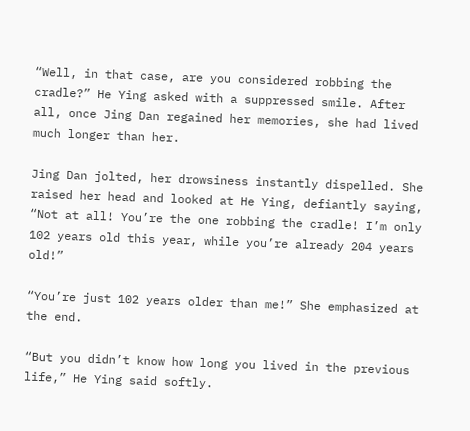“Well, in that case, are you considered robbing the cradle?” He Ying asked with a suppressed smile. After all, once Jing Dan regained her memories, she had lived much longer than her.

Jing Dan jolted, her drowsiness instantly dispelled. She raised her head and looked at He Ying, defiantly saying, “Not at all! You’re the one robbing the cradle! I’m only 102 years old this year, while you’re already 204 years old!”

“You’re just 102 years older than me!” She emphasized at the end.

“But you didn’t know how long you lived in the previous life,” He Ying said softly.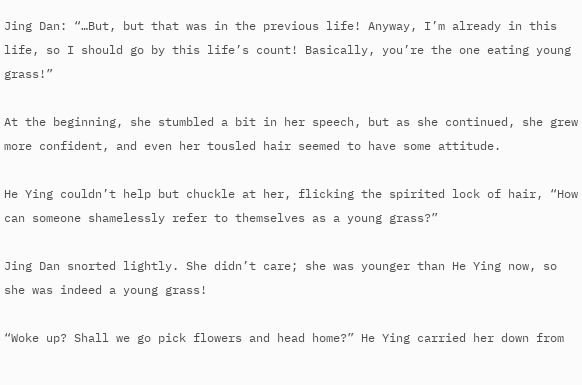Jing Dan: “…But, but that was in the previous life! Anyway, I’m already in this life, so I should go by this life’s count! Basically, you’re the one eating young grass!”

At the beginning, she stumbled a bit in her speech, but as she continued, she grew more confident, and even her tousled hair seemed to have some attitude.

He Ying couldn’t help but chuckle at her, flicking the spirited lock of hair, “How can someone shamelessly refer to themselves as a young grass?”

Jing Dan snorted lightly. She didn’t care; she was younger than He Ying now, so she was indeed a young grass!

“Woke up? Shall we go pick flowers and head home?” He Ying carried her down from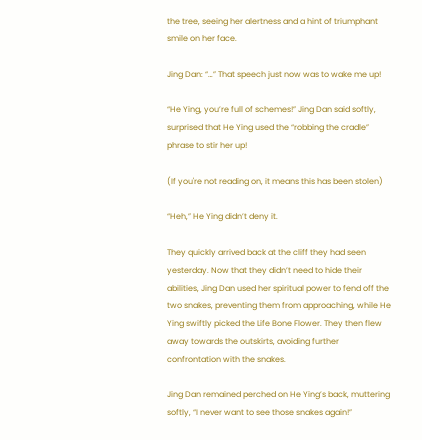the tree, seeing her alertness and a hint of triumphant smile on her face.

Jing Dan: “…” That speech just now was to wake me up!

“He Ying, you’re full of schemes!” Jing Dan said softly, surprised that He Ying used the “robbing the cradle” phrase to stir her up!

(If you're not reading on, it means this has been stolen)

“Heh,” He Ying didn’t deny it.

They quickly arrived back at the cliff they had seen yesterday. Now that they didn’t need to hide their abilities, Jing Dan used her spiritual power to fend off the two snakes, preventing them from approaching, while He Ying swiftly picked the Life Bone Flower. They then flew away towards the outskirts, avoiding further confrontation with the snakes.

Jing Dan remained perched on He Ying’s back, muttering softly, “I never want to see those snakes again!”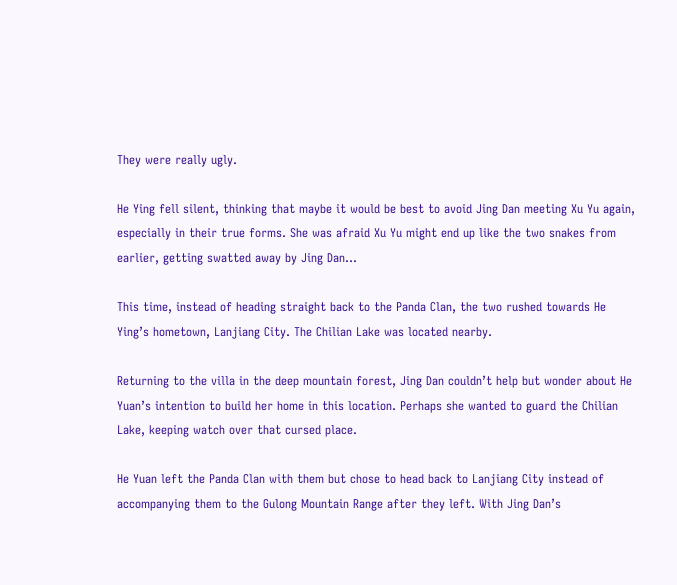They were really ugly.

He Ying fell silent, thinking that maybe it would be best to avoid Jing Dan meeting Xu Yu again, especially in their true forms. She was afraid Xu Yu might end up like the two snakes from earlier, getting swatted away by Jing Dan…

This time, instead of heading straight back to the Panda Clan, the two rushed towards He Ying’s hometown, Lanjiang City. The Chilian Lake was located nearby.

Returning to the villa in the deep mountain forest, Jing Dan couldn’t help but wonder about He Yuan’s intention to build her home in this location. Perhaps she wanted to guard the Chilian Lake, keeping watch over that cursed place.

He Yuan left the Panda Clan with them but chose to head back to Lanjiang City instead of accompanying them to the Gulong Mountain Range after they left. With Jing Dan’s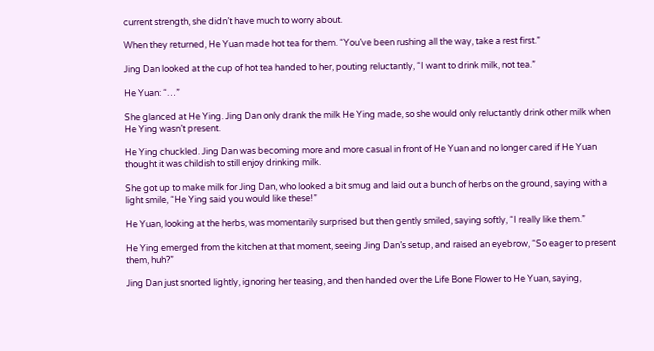current strength, she didn’t have much to worry about.

When they returned, He Yuan made hot tea for them. “You’ve been rushing all the way, take a rest first.”

Jing Dan looked at the cup of hot tea handed to her, pouting reluctantly, “I want to drink milk, not tea.”

He Yuan: “…”

She glanced at He Ying. Jing Dan only drank the milk He Ying made, so she would only reluctantly drink other milk when He Ying wasn’t present.

He Ying chuckled. Jing Dan was becoming more and more casual in front of He Yuan and no longer cared if He Yuan thought it was childish to still enjoy drinking milk.

She got up to make milk for Jing Dan, who looked a bit smug and laid out a bunch of herbs on the ground, saying with a light smile, “He Ying said you would like these!”

He Yuan, looking at the herbs, was momentarily surprised but then gently smiled, saying softly, “I really like them.”

He Ying emerged from the kitchen at that moment, seeing Jing Dan’s setup, and raised an eyebrow, “So eager to present them, huh?”

Jing Dan just snorted lightly, ignoring her teasing, and then handed over the Life Bone Flower to He Yuan, saying,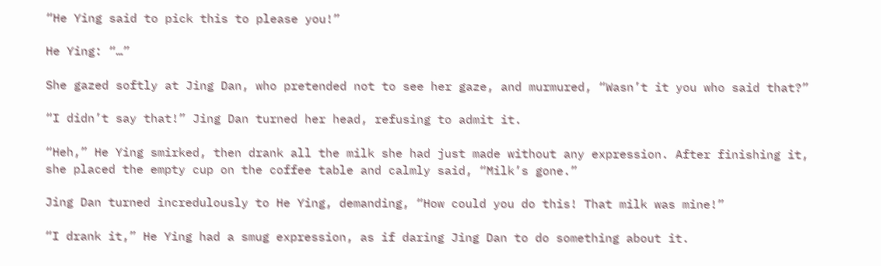“He Ying said to pick this to please you!”

He Ying: “…”

She gazed softly at Jing Dan, who pretended not to see her gaze, and murmured, “Wasn’t it you who said that?”

“I didn’t say that!” Jing Dan turned her head, refusing to admit it.

“Heh,” He Ying smirked, then drank all the milk she had just made without any expression. After finishing it, she placed the empty cup on the coffee table and calmly said, “Milk’s gone.”

Jing Dan turned incredulously to He Ying, demanding, “How could you do this! That milk was mine!”

“I drank it,” He Ying had a smug expression, as if daring Jing Dan to do something about it.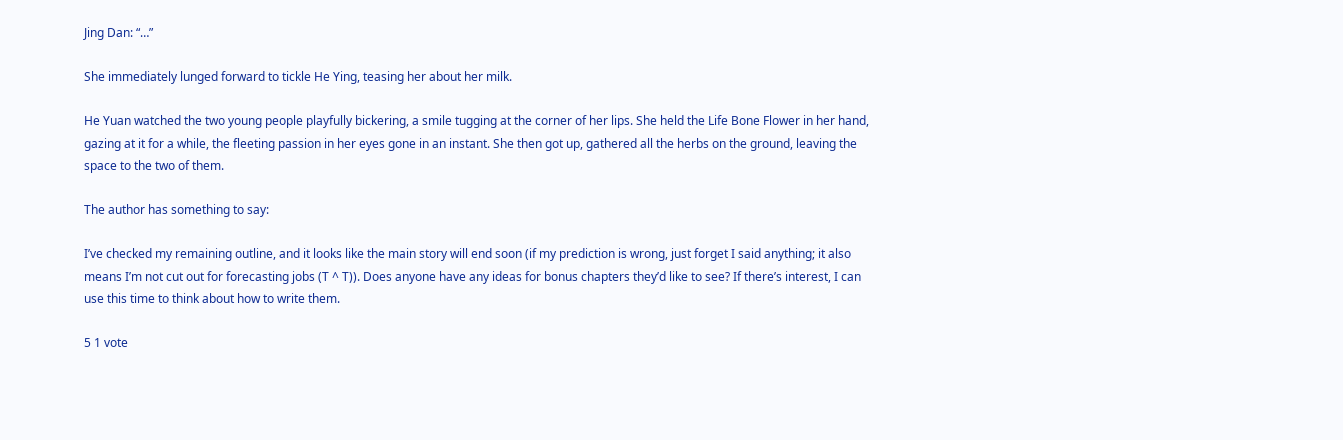Jing Dan: “…”

She immediately lunged forward to tickle He Ying, teasing her about her milk.

He Yuan watched the two young people playfully bickering, a smile tugging at the corner of her lips. She held the Life Bone Flower in her hand, gazing at it for a while, the fleeting passion in her eyes gone in an instant. She then got up, gathered all the herbs on the ground, leaving the space to the two of them.

The author has something to say:

I’ve checked my remaining outline, and it looks like the main story will end soon (if my prediction is wrong, just forget I said anything; it also means I’m not cut out for forecasting jobs (T ^ T)). Does anyone have any ideas for bonus chapters they’d like to see? If there’s interest, I can use this time to think about how to write them.

5 1 vote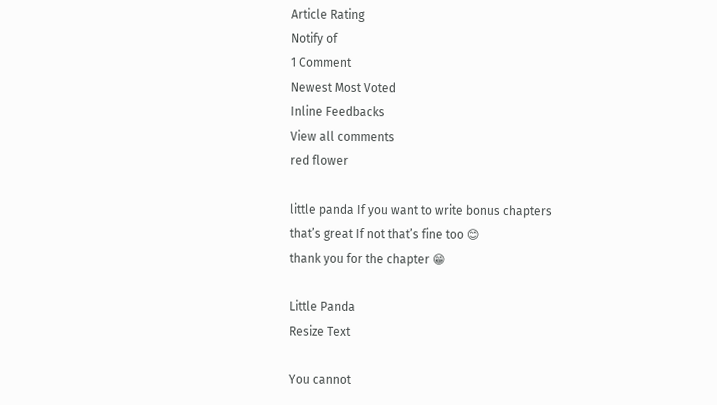Article Rating
Notify of
1 Comment
Newest Most Voted
Inline Feedbacks
View all comments
red flower

little panda If you want to write bonus chapters that’s great If not that’s fine too 😊
thank you for the chapter 😁

Little Panda
Resize Text

You cannot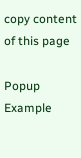copy content of this page

Popup Example